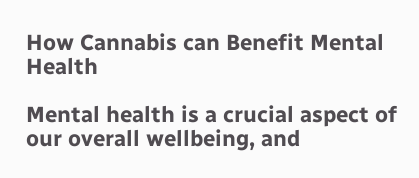How Cannabis can Benefit Mental Health

Mental health is a crucial aspect of our overall wellbeing, and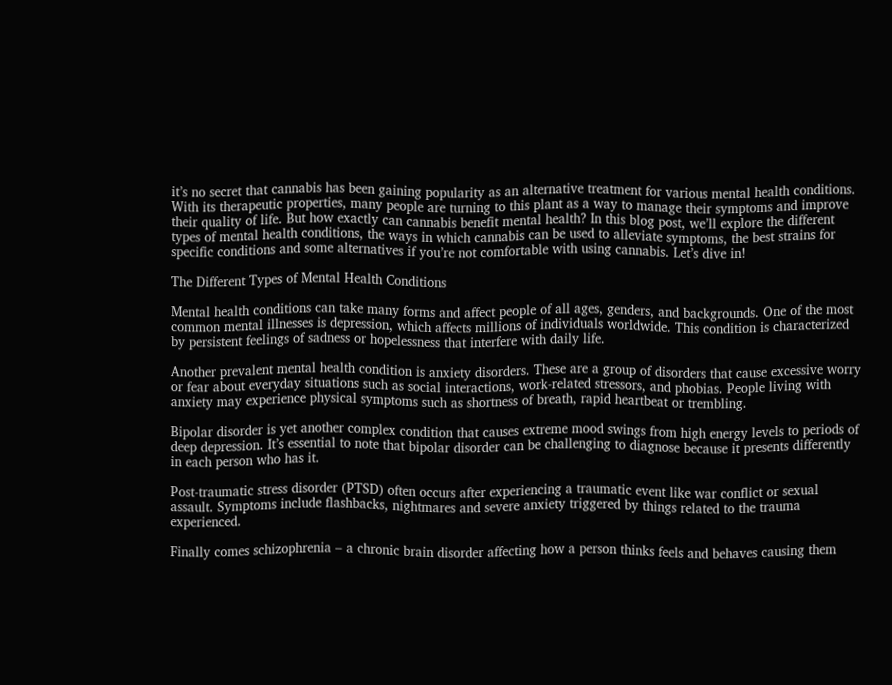it’s no secret that cannabis has been gaining popularity as an alternative treatment for various mental health conditions. With its therapeutic properties, many people are turning to this plant as a way to manage their symptoms and improve their quality of life. But how exactly can cannabis benefit mental health? In this blog post, we’ll explore the different types of mental health conditions, the ways in which cannabis can be used to alleviate symptoms, the best strains for specific conditions and some alternatives if you’re not comfortable with using cannabis. Let’s dive in!

The Different Types of Mental Health Conditions

Mental health conditions can take many forms and affect people of all ages, genders, and backgrounds. One of the most common mental illnesses is depression, which affects millions of individuals worldwide. This condition is characterized by persistent feelings of sadness or hopelessness that interfere with daily life.

Another prevalent mental health condition is anxiety disorders. These are a group of disorders that cause excessive worry or fear about everyday situations such as social interactions, work-related stressors, and phobias. People living with anxiety may experience physical symptoms such as shortness of breath, rapid heartbeat or trembling.

Bipolar disorder is yet another complex condition that causes extreme mood swings from high energy levels to periods of deep depression. It’s essential to note that bipolar disorder can be challenging to diagnose because it presents differently in each person who has it.

Post-traumatic stress disorder (PTSD) often occurs after experiencing a traumatic event like war conflict or sexual assault. Symptoms include flashbacks, nightmares and severe anxiety triggered by things related to the trauma experienced.

Finally comes schizophrenia – a chronic brain disorder affecting how a person thinks feels and behaves causing them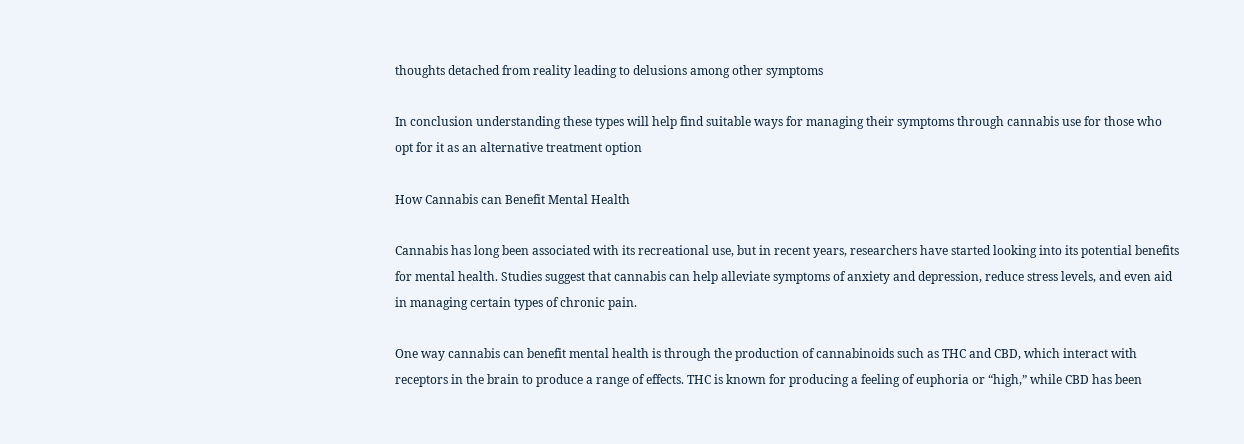thoughts detached from reality leading to delusions among other symptoms

In conclusion understanding these types will help find suitable ways for managing their symptoms through cannabis use for those who opt for it as an alternative treatment option

How Cannabis can Benefit Mental Health

Cannabis has long been associated with its recreational use, but in recent years, researchers have started looking into its potential benefits for mental health. Studies suggest that cannabis can help alleviate symptoms of anxiety and depression, reduce stress levels, and even aid in managing certain types of chronic pain.

One way cannabis can benefit mental health is through the production of cannabinoids such as THC and CBD, which interact with receptors in the brain to produce a range of effects. THC is known for producing a feeling of euphoria or “high,” while CBD has been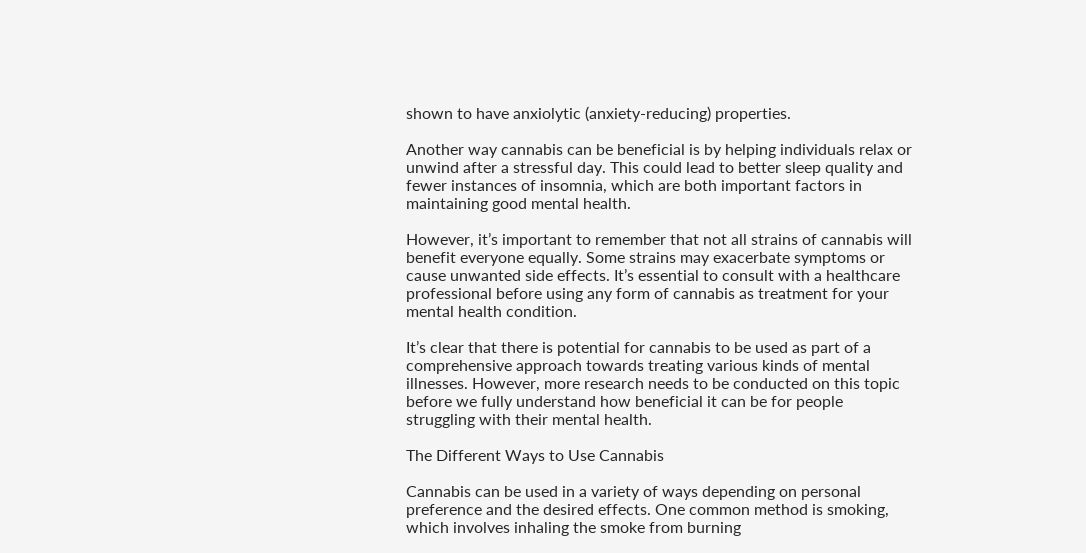shown to have anxiolytic (anxiety-reducing) properties.

Another way cannabis can be beneficial is by helping individuals relax or unwind after a stressful day. This could lead to better sleep quality and fewer instances of insomnia, which are both important factors in maintaining good mental health.

However, it’s important to remember that not all strains of cannabis will benefit everyone equally. Some strains may exacerbate symptoms or cause unwanted side effects. It’s essential to consult with a healthcare professional before using any form of cannabis as treatment for your mental health condition.

It’s clear that there is potential for cannabis to be used as part of a comprehensive approach towards treating various kinds of mental illnesses. However, more research needs to be conducted on this topic before we fully understand how beneficial it can be for people struggling with their mental health.

The Different Ways to Use Cannabis

Cannabis can be used in a variety of ways depending on personal preference and the desired effects. One common method is smoking, which involves inhaling the smoke from burning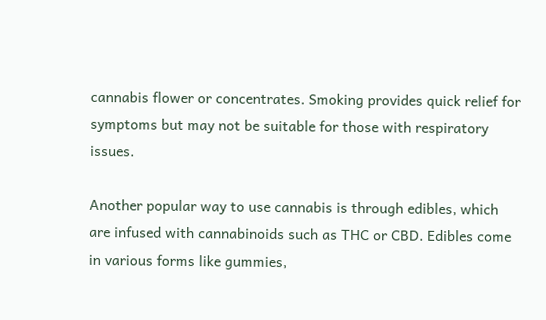cannabis flower or concentrates. Smoking provides quick relief for symptoms but may not be suitable for those with respiratory issues.

Another popular way to use cannabis is through edibles, which are infused with cannabinoids such as THC or CBD. Edibles come in various forms like gummies,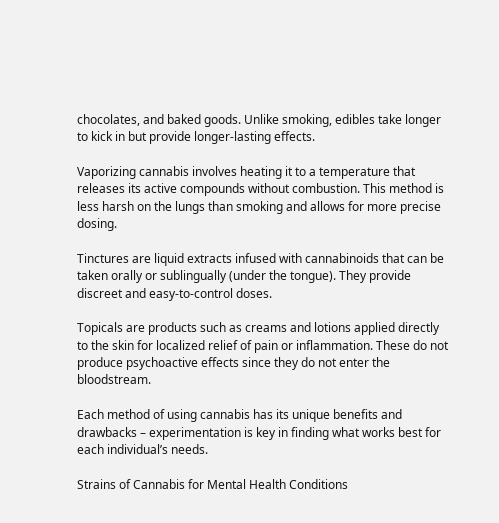chocolates, and baked goods. Unlike smoking, edibles take longer to kick in but provide longer-lasting effects.

Vaporizing cannabis involves heating it to a temperature that releases its active compounds without combustion. This method is less harsh on the lungs than smoking and allows for more precise dosing.

Tinctures are liquid extracts infused with cannabinoids that can be taken orally or sublingually (under the tongue). They provide discreet and easy-to-control doses.

Topicals are products such as creams and lotions applied directly to the skin for localized relief of pain or inflammation. These do not produce psychoactive effects since they do not enter the bloodstream.

Each method of using cannabis has its unique benefits and drawbacks – experimentation is key in finding what works best for each individual’s needs.

Strains of Cannabis for Mental Health Conditions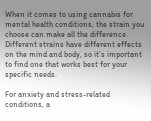When it comes to using cannabis for mental health conditions, the strain you choose can make all the difference. Different strains have different effects on the mind and body, so it’s important to find one that works best for your specific needs.

For anxiety and stress-related conditions, a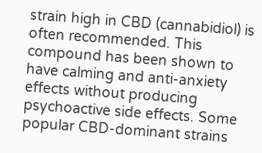strain high in CBD (cannabidiol) is often recommended. This compound has been shown to have calming and anti-anxiety effects without producing psychoactive side effects. Some popular CBD-dominant strains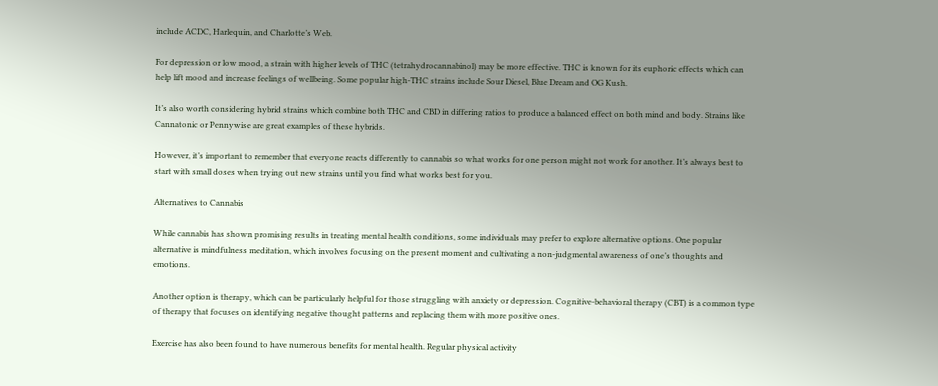include ACDC, Harlequin, and Charlotte’s Web.

For depression or low mood, a strain with higher levels of THC (tetrahydrocannabinol) may be more effective. THC is known for its euphoric effects which can help lift mood and increase feelings of wellbeing. Some popular high-THC strains include Sour Diesel, Blue Dream and OG Kush.

It’s also worth considering hybrid strains which combine both THC and CBD in differing ratios to produce a balanced effect on both mind and body. Strains like Cannatonic or Pennywise are great examples of these hybrids.

However, it’s important to remember that everyone reacts differently to cannabis so what works for one person might not work for another. It’s always best to start with small doses when trying out new strains until you find what works best for you.

Alternatives to Cannabis

While cannabis has shown promising results in treating mental health conditions, some individuals may prefer to explore alternative options. One popular alternative is mindfulness meditation, which involves focusing on the present moment and cultivating a non-judgmental awareness of one’s thoughts and emotions.

Another option is therapy, which can be particularly helpful for those struggling with anxiety or depression. Cognitive-behavioral therapy (CBT) is a common type of therapy that focuses on identifying negative thought patterns and replacing them with more positive ones.

Exercise has also been found to have numerous benefits for mental health. Regular physical activity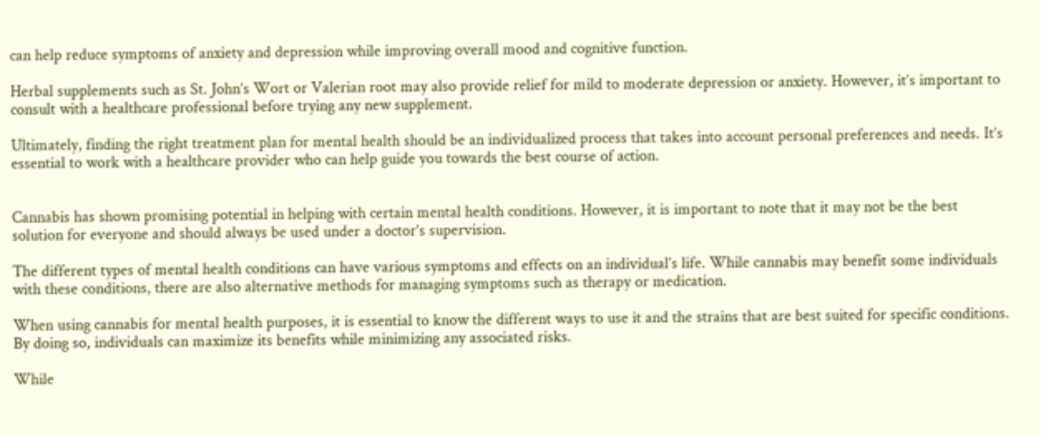can help reduce symptoms of anxiety and depression while improving overall mood and cognitive function.

Herbal supplements such as St. John’s Wort or Valerian root may also provide relief for mild to moderate depression or anxiety. However, it’s important to consult with a healthcare professional before trying any new supplement.

Ultimately, finding the right treatment plan for mental health should be an individualized process that takes into account personal preferences and needs. It’s essential to work with a healthcare provider who can help guide you towards the best course of action.


Cannabis has shown promising potential in helping with certain mental health conditions. However, it is important to note that it may not be the best solution for everyone and should always be used under a doctor’s supervision.

The different types of mental health conditions can have various symptoms and effects on an individual’s life. While cannabis may benefit some individuals with these conditions, there are also alternative methods for managing symptoms such as therapy or medication.

When using cannabis for mental health purposes, it is essential to know the different ways to use it and the strains that are best suited for specific conditions. By doing so, individuals can maximize its benefits while minimizing any associated risks.

While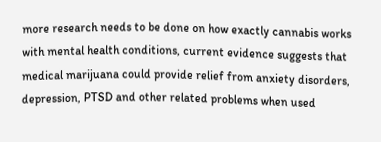more research needs to be done on how exactly cannabis works with mental health conditions, current evidence suggests that medical marijuana could provide relief from anxiety disorders, depression, PTSD and other related problems when used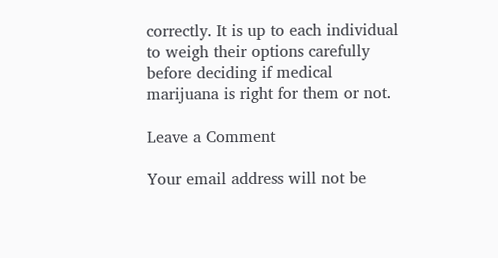correctly. It is up to each individual to weigh their options carefully before deciding if medical marijuana is right for them or not.

Leave a Comment

Your email address will not be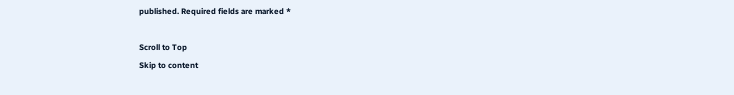published. Required fields are marked *

Scroll to Top
Skip to content